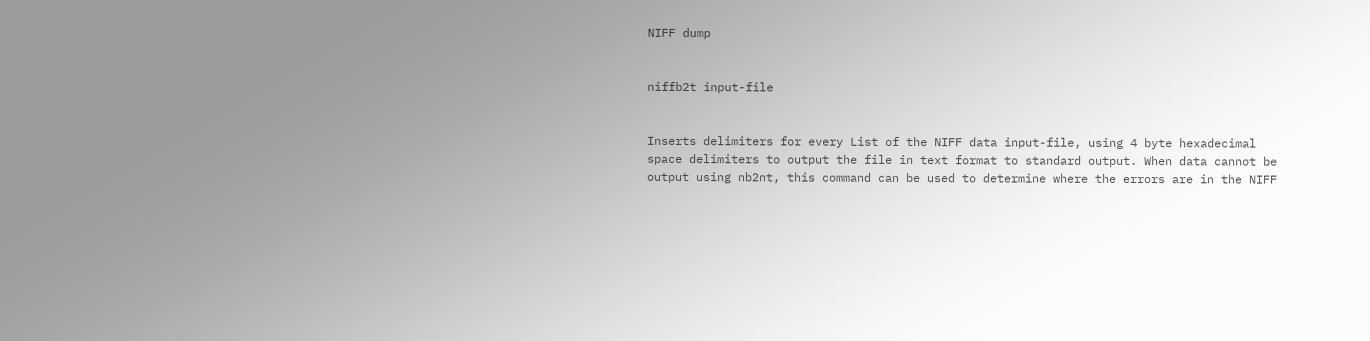NIFF dump


niffb2t input-file


Inserts delimiters for every List of the NIFF data input-file, using 4 byte hexadecimal space delimiters to output the file in text format to standard output. When data cannot be output using nb2nt, this command can be used to determine where the errors are in the NIFF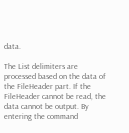data.

The List delimiters are processed based on the data of the FileHeader part. If the FileHeader cannot be read, the data cannot be output. By entering the command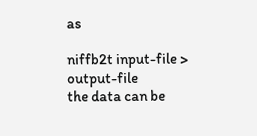as

niffb2t input-file > output-file
the data can be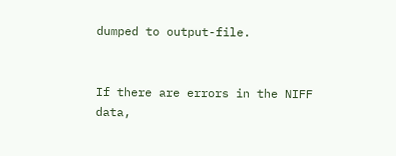dumped to output-file.


If there are errors in the NIFF data,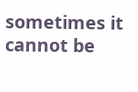sometimes it cannot be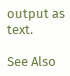output as text.

See Also